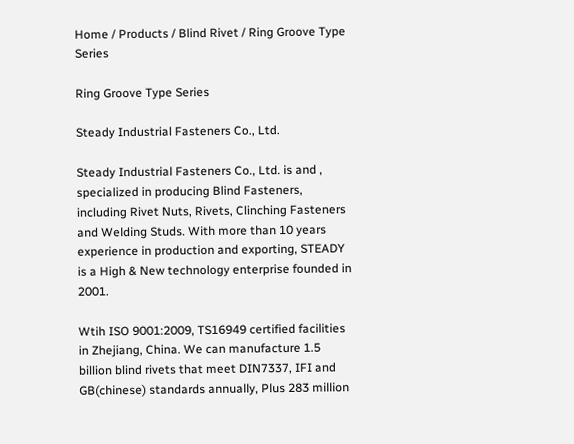Home / Products / Blind Rivet / Ring Groove Type Series

Ring Groove Type Series

Steady Industrial Fasteners Co., Ltd.

Steady Industrial Fasteners Co., Ltd. is and , specialized in producing Blind Fasteners, including Rivet Nuts, Rivets, Clinching Fasteners and Welding Studs. With more than 10 years experience in production and exporting, STEADY is a High & New technology enterprise founded in 2001.

Wtih ISO 9001:2009, TS16949 certified facilities in Zhejiang, China. We can manufacture 1.5 billion blind rivets that meet DIN7337, IFI and GB(chinese) standards annually, Plus 283 million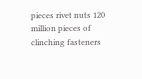pieces rivet nuts 120 million pieces of clinching fasteners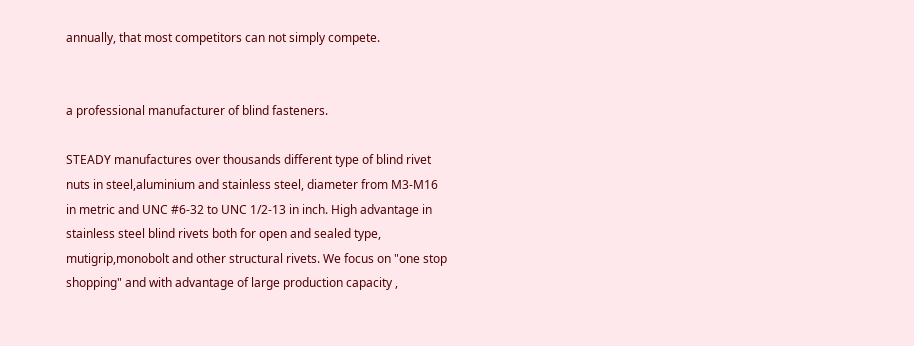annually, that most competitors can not simply compete.


a professional manufacturer of blind fasteners.

STEADY manufactures over thousands different type of blind rivet nuts in steel,aluminium and stainless steel, diameter from M3-M16 in metric and UNC #6-32 to UNC 1/2-13 in inch. High advantage in stainless steel blind rivets both for open and sealed type, mutigrip,monobolt and other structural rivets. We focus on "one stop shopping" and with advantage of large production capacity ,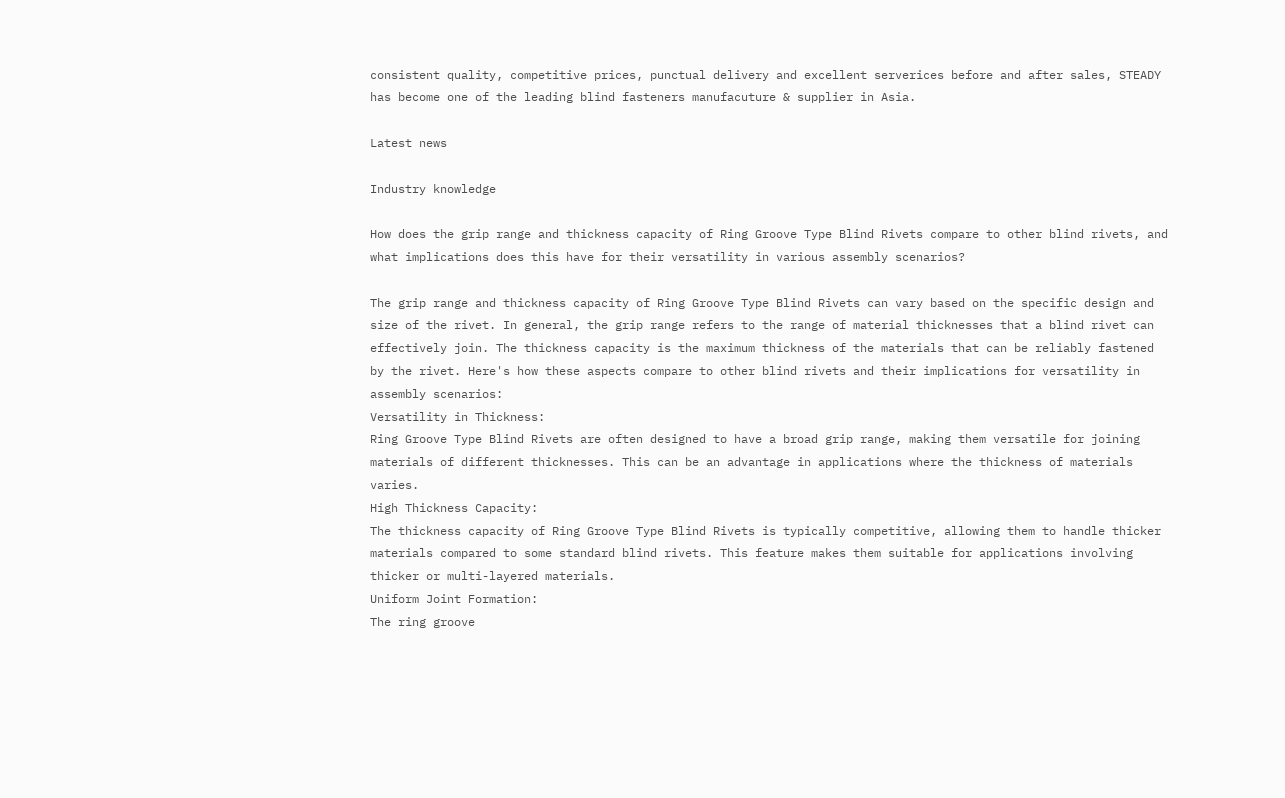consistent quality, competitive prices, punctual delivery and excellent serverices before and after sales, STEADY has become one of the leading blind fasteners manufacuture & supplier in Asia.

Latest news

Industry knowledge

How does the grip range and thickness capacity of Ring Groove Type Blind Rivets compare to other blind rivets, and what implications does this have for their versatility in various assembly scenarios?

The grip range and thickness capacity of Ring Groove Type Blind Rivets can vary based on the specific design and size of the rivet. In general, the grip range refers to the range of material thicknesses that a blind rivet can effectively join. The thickness capacity is the maximum thickness of the materials that can be reliably fastened by the rivet. Here's how these aspects compare to other blind rivets and their implications for versatility in assembly scenarios:
Versatility in Thickness:
Ring Groove Type Blind Rivets are often designed to have a broad grip range, making them versatile for joining materials of different thicknesses. This can be an advantage in applications where the thickness of materials varies.
High Thickness Capacity:
The thickness capacity of Ring Groove Type Blind Rivets is typically competitive, allowing them to handle thicker materials compared to some standard blind rivets. This feature makes them suitable for applications involving thicker or multi-layered materials.
Uniform Joint Formation:
The ring groove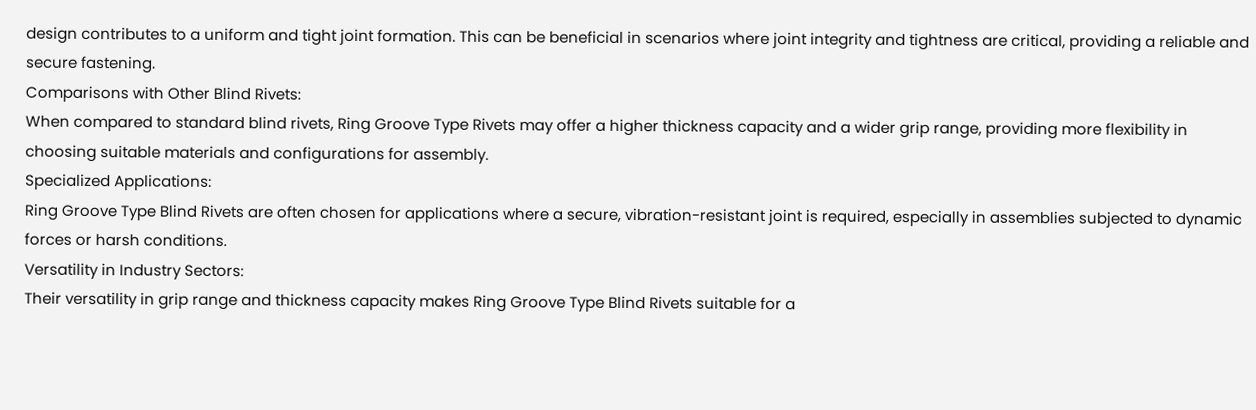design contributes to a uniform and tight joint formation. This can be beneficial in scenarios where joint integrity and tightness are critical, providing a reliable and secure fastening.
Comparisons with Other Blind Rivets:
When compared to standard blind rivets, Ring Groove Type Rivets may offer a higher thickness capacity and a wider grip range, providing more flexibility in choosing suitable materials and configurations for assembly.
Specialized Applications:
Ring Groove Type Blind Rivets are often chosen for applications where a secure, vibration-resistant joint is required, especially in assemblies subjected to dynamic forces or harsh conditions.
Versatility in Industry Sectors:
Their versatility in grip range and thickness capacity makes Ring Groove Type Blind Rivets suitable for a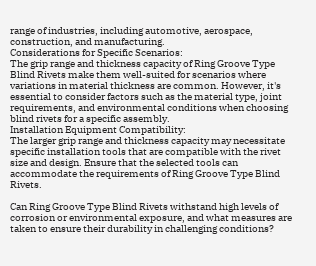range of industries, including automotive, aerospace, construction, and manufacturing.
Considerations for Specific Scenarios:
The grip range and thickness capacity of Ring Groove Type Blind Rivets make them well-suited for scenarios where variations in material thickness are common. However, it's essential to consider factors such as the material type, joint requirements, and environmental conditions when choosing blind rivets for a specific assembly.
Installation Equipment Compatibility:
The larger grip range and thickness capacity may necessitate specific installation tools that are compatible with the rivet size and design. Ensure that the selected tools can accommodate the requirements of Ring Groove Type Blind Rivets.

Can Ring Groove Type Blind Rivets withstand high levels of corrosion or environmental exposure, and what measures are taken to ensure their durability in challenging conditions?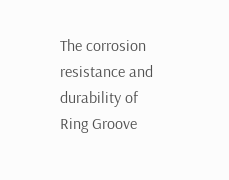The corrosion resistance and durability of Ring Groove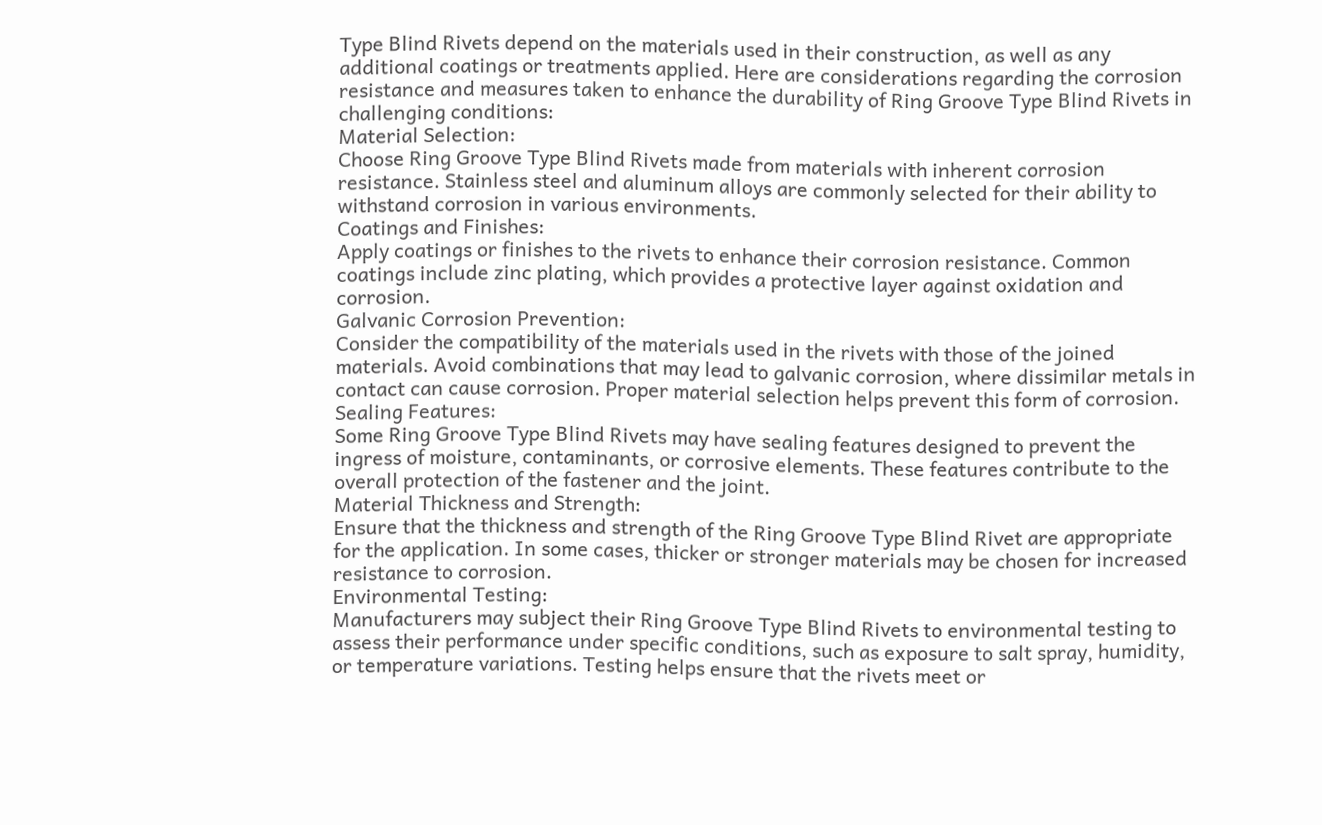Type Blind Rivets depend on the materials used in their construction, as well as any additional coatings or treatments applied. Here are considerations regarding the corrosion resistance and measures taken to enhance the durability of Ring Groove Type Blind Rivets in challenging conditions:
Material Selection:
Choose Ring Groove Type Blind Rivets made from materials with inherent corrosion resistance. Stainless steel and aluminum alloys are commonly selected for their ability to withstand corrosion in various environments.
Coatings and Finishes:
Apply coatings or finishes to the rivets to enhance their corrosion resistance. Common coatings include zinc plating, which provides a protective layer against oxidation and corrosion.
Galvanic Corrosion Prevention:
Consider the compatibility of the materials used in the rivets with those of the joined materials. Avoid combinations that may lead to galvanic corrosion, where dissimilar metals in contact can cause corrosion. Proper material selection helps prevent this form of corrosion.
Sealing Features:
Some Ring Groove Type Blind Rivets may have sealing features designed to prevent the ingress of moisture, contaminants, or corrosive elements. These features contribute to the overall protection of the fastener and the joint.
Material Thickness and Strength:
Ensure that the thickness and strength of the Ring Groove Type Blind Rivet are appropriate for the application. In some cases, thicker or stronger materials may be chosen for increased resistance to corrosion.
Environmental Testing:
Manufacturers may subject their Ring Groove Type Blind Rivets to environmental testing to assess their performance under specific conditions, such as exposure to salt spray, humidity, or temperature variations. Testing helps ensure that the rivets meet or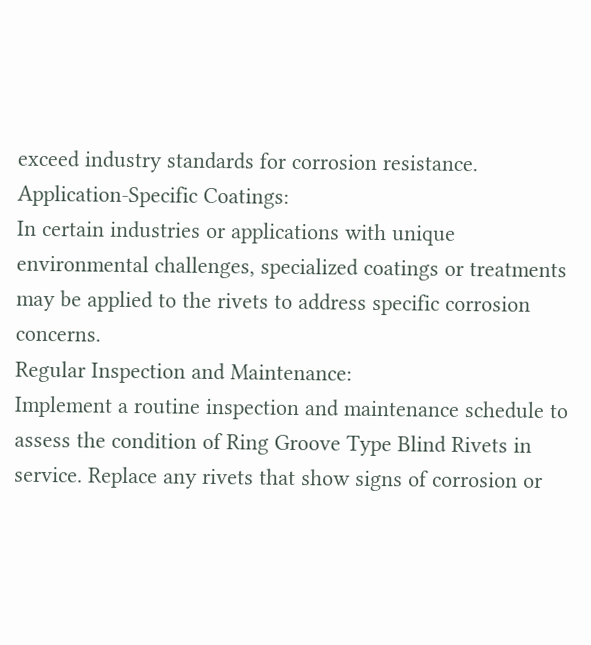exceed industry standards for corrosion resistance.
Application-Specific Coatings:
In certain industries or applications with unique environmental challenges, specialized coatings or treatments may be applied to the rivets to address specific corrosion concerns.
Regular Inspection and Maintenance:
Implement a routine inspection and maintenance schedule to assess the condition of Ring Groove Type Blind Rivets in service. Replace any rivets that show signs of corrosion or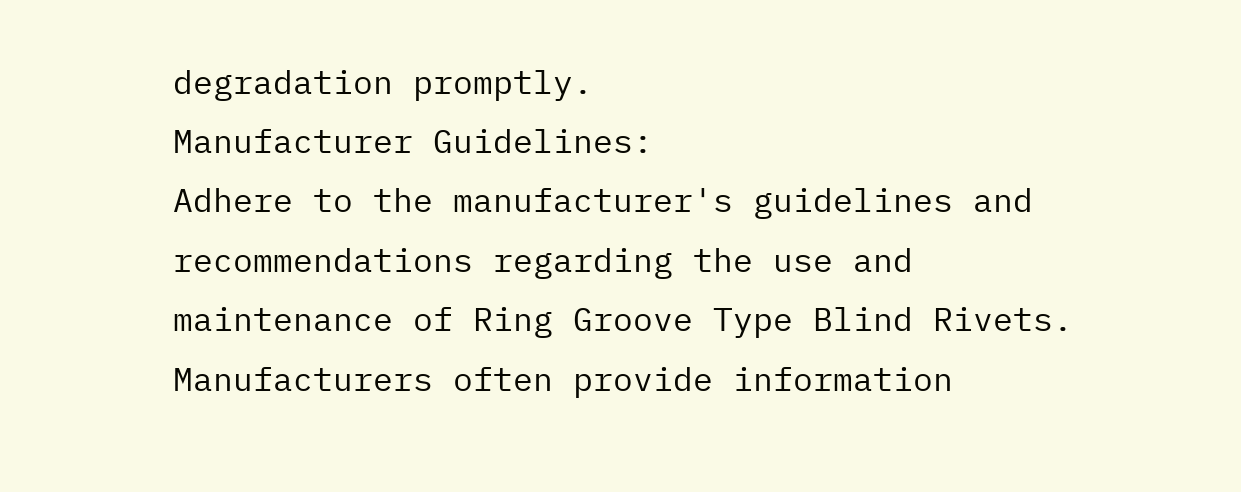degradation promptly.
Manufacturer Guidelines:
Adhere to the manufacturer's guidelines and recommendations regarding the use and maintenance of Ring Groove Type Blind Rivets. Manufacturers often provide information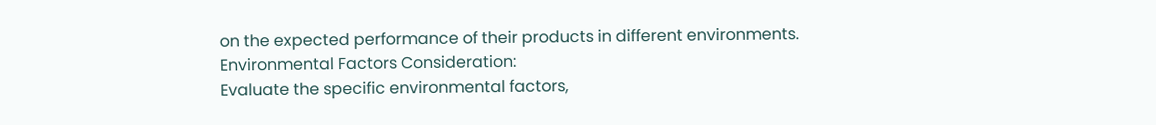on the expected performance of their products in different environments.
Environmental Factors Consideration:
Evaluate the specific environmental factors,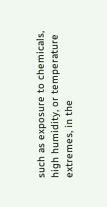such as exposure to chemicals, high humidity, or temperature extremes, in the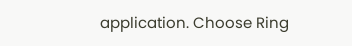application. Choose Ring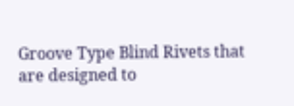Groove Type Blind Rivets that are designed to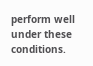perform well under these conditions.